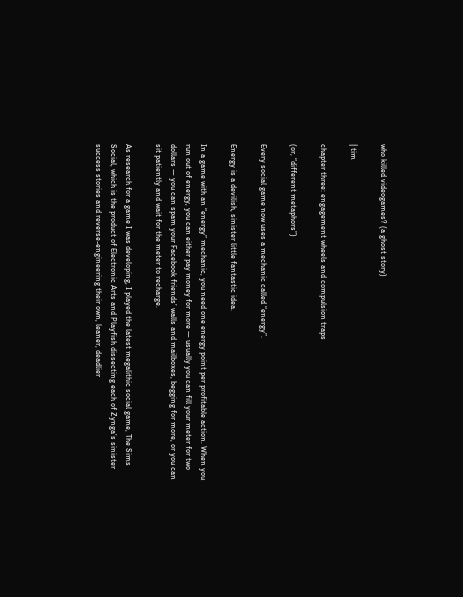who killed videogames? (a ghost story)

| tim

chapter three: engagement wheels and compulsion traps

(or, “different metaphors”)

Every social game now uses a mechanic called “energy”.

Energy is a devilish, sinister little fantastic idea.

In a game with an “energy” mechanic, you need one energy point per profitable action. When you run out of energy, you can either pay money for more — usually you can fill your meter for two dollars — you can spam your Facebook friends’ walls and mailboxes, begging for more, or you can sit patiently and wait for the meter to recharge.

As research for a game I was developing, I played the latest megalithic social game, The Sims Social, which is the product of Electronic Arts and Playfish dissecting each of Zynga’s sinister success stories and reverse-engineering their own, leaner, deadlier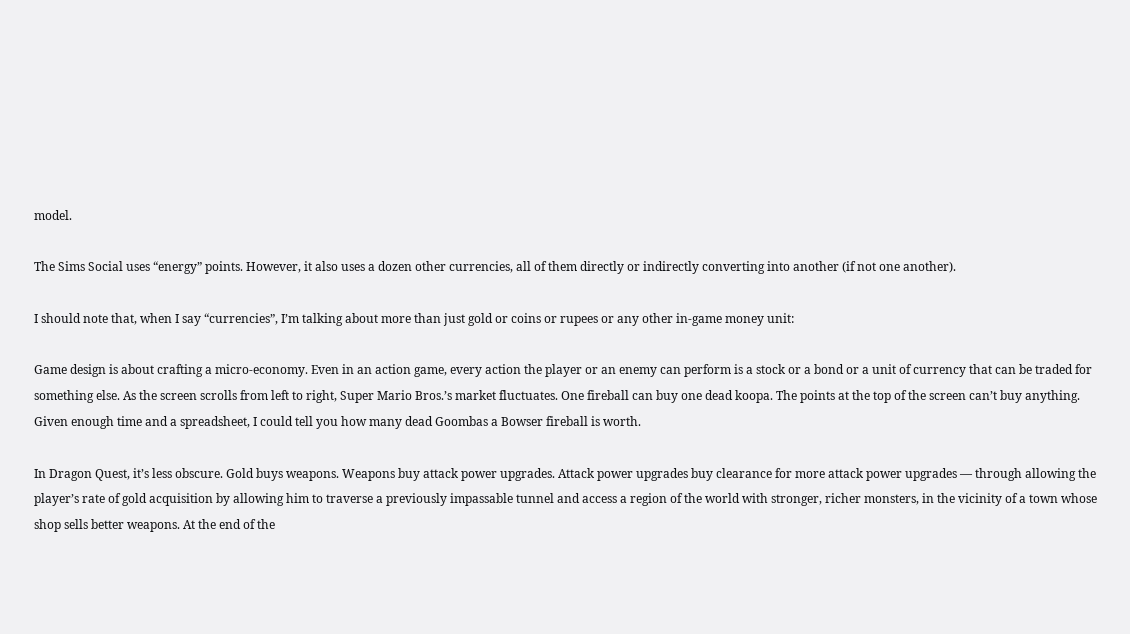model.

The Sims Social uses “energy” points. However, it also uses a dozen other currencies, all of them directly or indirectly converting into another (if not one another).

I should note that, when I say “currencies”, I’m talking about more than just gold or coins or rupees or any other in-game money unit:

Game design is about crafting a micro-economy. Even in an action game, every action the player or an enemy can perform is a stock or a bond or a unit of currency that can be traded for something else. As the screen scrolls from left to right, Super Mario Bros.’s market fluctuates. One fireball can buy one dead koopa. The points at the top of the screen can’t buy anything. Given enough time and a spreadsheet, I could tell you how many dead Goombas a Bowser fireball is worth.

In Dragon Quest, it’s less obscure. Gold buys weapons. Weapons buy attack power upgrades. Attack power upgrades buy clearance for more attack power upgrades — through allowing the player’s rate of gold acquisition by allowing him to traverse a previously impassable tunnel and access a region of the world with stronger, richer monsters, in the vicinity of a town whose shop sells better weapons. At the end of the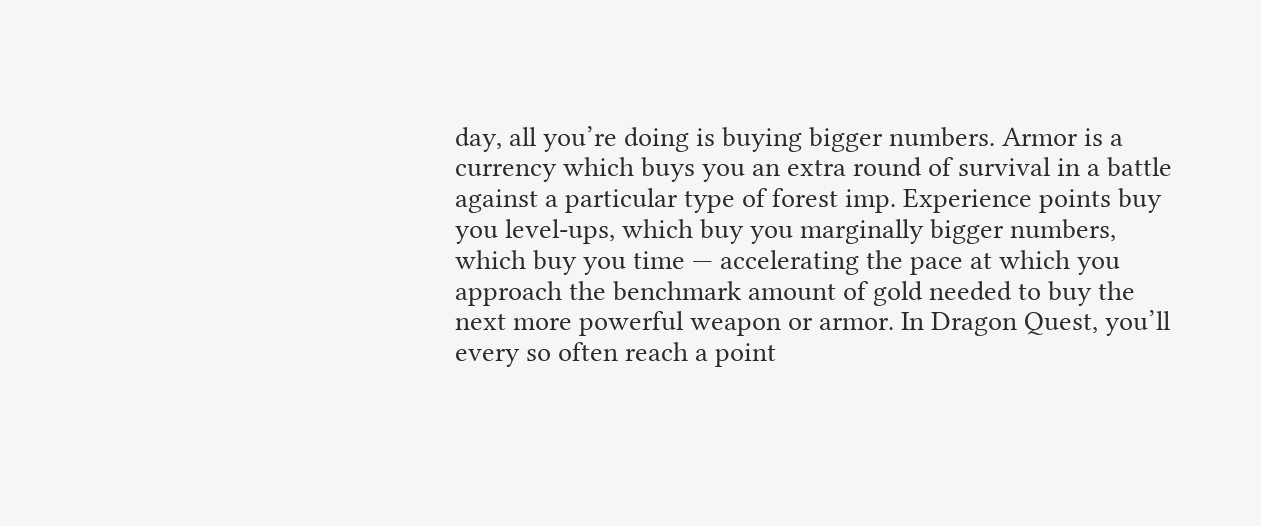day, all you’re doing is buying bigger numbers. Armor is a currency which buys you an extra round of survival in a battle against a particular type of forest imp. Experience points buy you level-ups, which buy you marginally bigger numbers, which buy you time — accelerating the pace at which you approach the benchmark amount of gold needed to buy the next more powerful weapon or armor. In Dragon Quest, you’ll every so often reach a point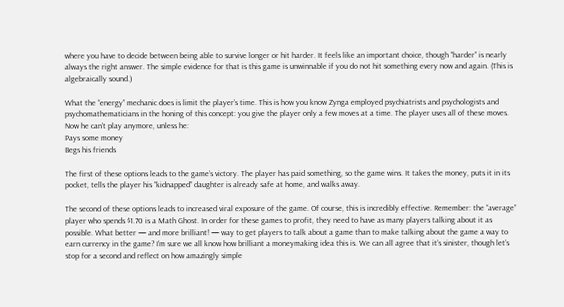where you have to decide between being able to survive longer or hit harder. It feels like an important choice, though “harder” is nearly always the right answer. The simple evidence for that is this game is unwinnable if you do not hit something every now and again. (This is algebraically sound.)

What the “energy” mechanic does is limit the player’s time. This is how you know Zynga employed psychiatrists and psychologists and psychomathematicians in the honing of this concept: you give the player only a few moves at a time. The player uses all of these moves. Now he can’t play anymore, unless he:
Pays some money
Begs his friends

The first of these options leads to the game’s victory. The player has paid something, so the game wins. It takes the money, puts it in its pocket, tells the player his “kidnapped” daughter is already safe at home, and walks away.

The second of these options leads to increased viral exposure of the game. Of course, this is incredibly effective. Remember: the “average” player who spends $1.70 is a Math Ghost. In order for these games to profit, they need to have as many players talking about it as possible. What better — and more brilliant! — way to get players to talk about a game than to make talking about the game a way to earn currency in the game? I’m sure we all know how brilliant a moneymaking idea this is. We can all agree that it’s sinister, though let’s stop for a second and reflect on how amazingly simple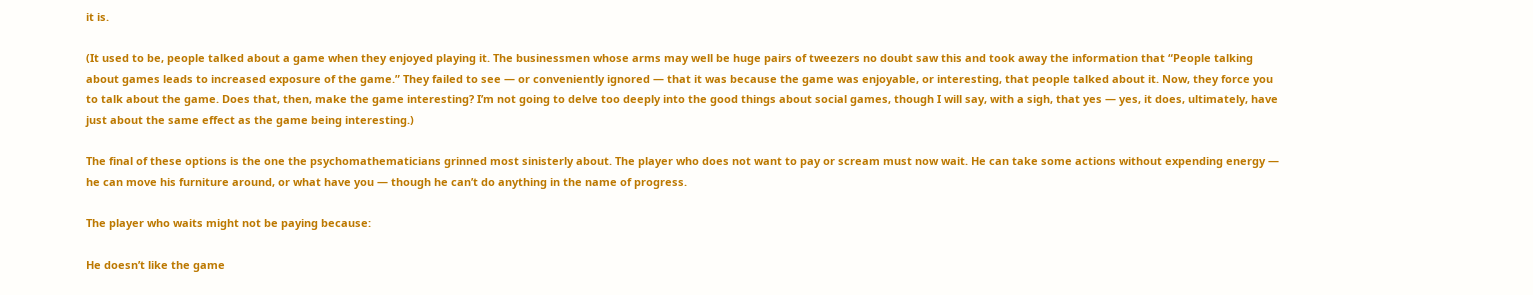it is.

(It used to be, people talked about a game when they enjoyed playing it. The businessmen whose arms may well be huge pairs of tweezers no doubt saw this and took away the information that “People talking about games leads to increased exposure of the game.” They failed to see — or conveniently ignored — that it was because the game was enjoyable, or interesting, that people talked about it. Now, they force you to talk about the game. Does that, then, make the game interesting? I’m not going to delve too deeply into the good things about social games, though I will say, with a sigh, that yes — yes, it does, ultimately, have just about the same effect as the game being interesting.)

The final of these options is the one the psychomathematicians grinned most sinisterly about. The player who does not want to pay or scream must now wait. He can take some actions without expending energy — he can move his furniture around, or what have you — though he can’t do anything in the name of progress.

The player who waits might not be paying because:

He doesn’t like the game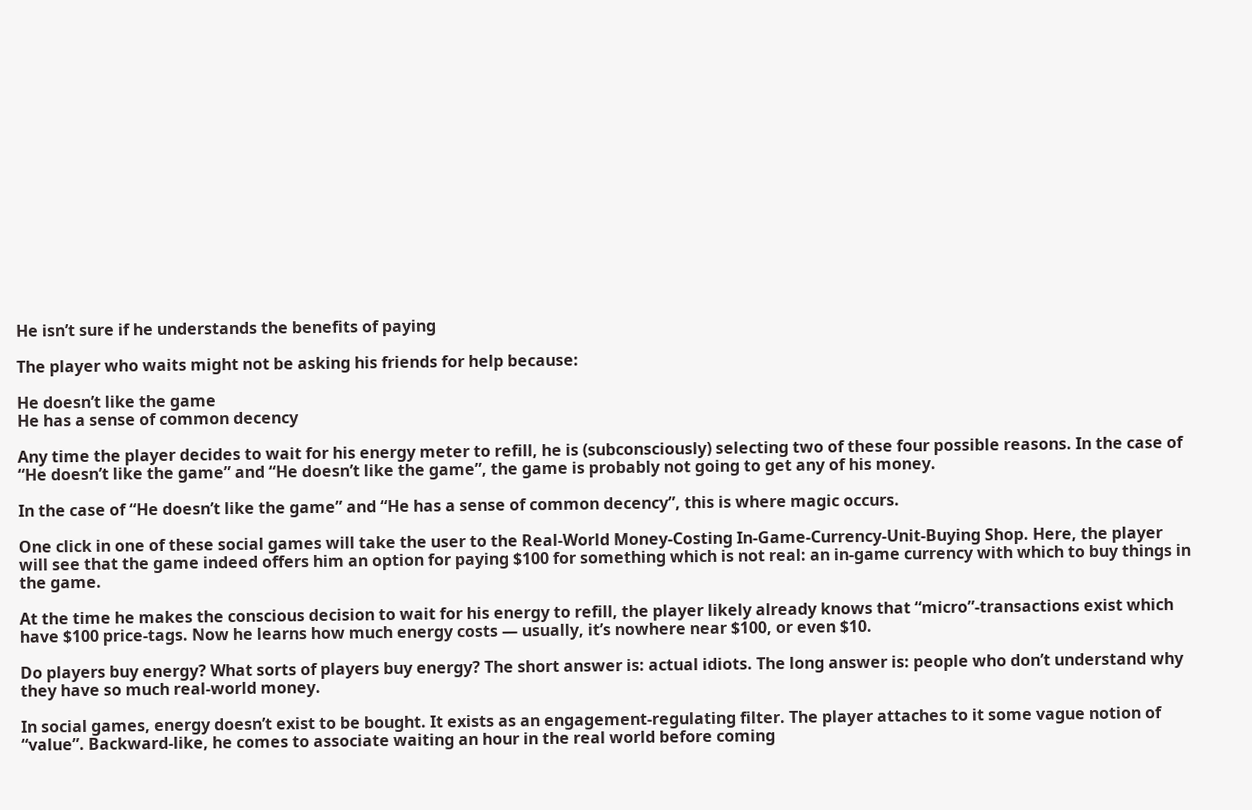He isn’t sure if he understands the benefits of paying

The player who waits might not be asking his friends for help because:

He doesn’t like the game
He has a sense of common decency

Any time the player decides to wait for his energy meter to refill, he is (subconsciously) selecting two of these four possible reasons. In the case of “He doesn’t like the game” and “He doesn’t like the game”, the game is probably not going to get any of his money.

In the case of “He doesn’t like the game” and “He has a sense of common decency”, this is where magic occurs.

One click in one of these social games will take the user to the Real-World Money-Costing In-Game-Currency-Unit-Buying Shop. Here, the player will see that the game indeed offers him an option for paying $100 for something which is not real: an in-game currency with which to buy things in the game.

At the time he makes the conscious decision to wait for his energy to refill, the player likely already knows that “micro”-transactions exist which have $100 price-tags. Now he learns how much energy costs — usually, it’s nowhere near $100, or even $10.

Do players buy energy? What sorts of players buy energy? The short answer is: actual idiots. The long answer is: people who don’t understand why they have so much real-world money.

In social games, energy doesn’t exist to be bought. It exists as an engagement-regulating filter. The player attaches to it some vague notion of “value”. Backward-like, he comes to associate waiting an hour in the real world before coming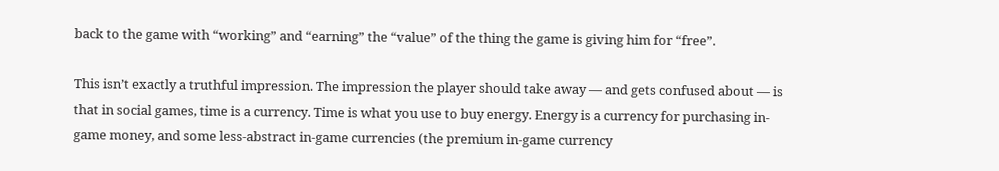back to the game with “working” and “earning” the “value” of the thing the game is giving him for “free”.

This isn’t exactly a truthful impression. The impression the player should take away — and gets confused about — is that in social games, time is a currency. Time is what you use to buy energy. Energy is a currency for purchasing in-game money, and some less-abstract in-game currencies (the premium in-game currency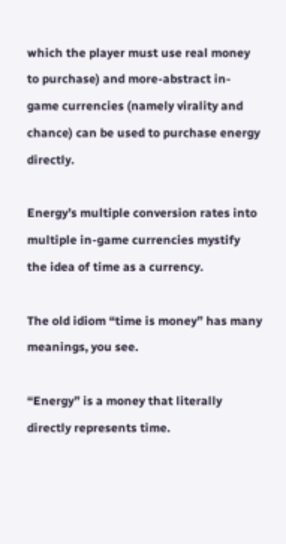which the player must use real money to purchase) and more-abstract in-game currencies (namely virality and chance) can be used to purchase energy directly.

Energy’s multiple conversion rates into multiple in-game currencies mystify the idea of time as a currency.

The old idiom “time is money” has many meanings, you see.

“Energy” is a money that literally directly represents time.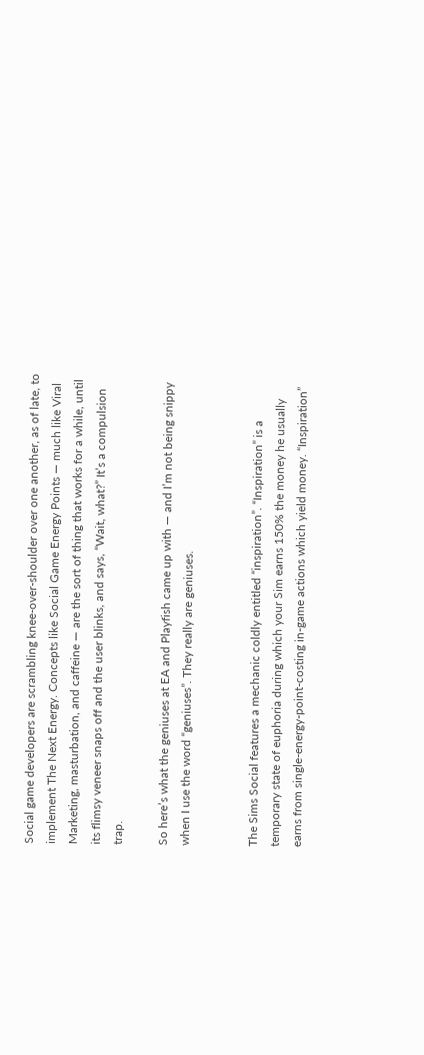Social game developers are scrambling knee-over-shoulder over one another, as of late, to implement The Next Energy. Concepts like Social Game Energy Points — much like Viral Marketing, masturbation, and caffeine — are the sort of thing that works for a while, until its flimsy veneer snaps off and the user blinks, and says, “Wait, what?” It’s a compulsion trap.

So here’s what the geniuses at EA and Playfish came up with — and I’m not being snippy when I use the word “geniuses”. They really are geniuses.


The Sims Social features a mechanic coldly entitled “inspiration”. “Inspiration” is a temporary state of euphoria during which your Sim earns 150% the money he usually earns from single-energy-point-costing in-game actions which yield money. “Inspiration”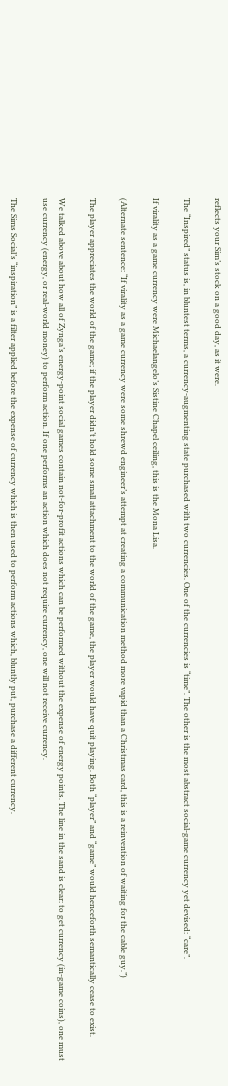reflects your Sim’s stock on a good day, as it were.

The “Inspired” status is, in bluntest terms, a currency-augmenting state purchased with two currencies. One of the currencies is “time”. The other is the most abstract social-game currency yet devised: “care”.

If virality as a game currency were Michaelangelo’s Sistine Chapel ceiling, this is the Mona Lisa.

(Alternate sentence: “If virality as a game currency were some shrewd engineer’s attempt at creating a communication method more vapid than a Christmas card, this is a reinvention of waiting for the cable guy.”)

The player appreciates the world of the game; if the player didn’t hold some small attachment to the world of the game, the player would have quit playing. Both “player” and “game” would henceforth semantically cease to exist.

We talked above about how all of Zynga’s energy-point social games contain not-for-profit actions which can be performed without the expense of energy points. The line in the sand is clear: to get currency (in-game coins), one must use currency (energy, or real-world money) to perform action. If one performs an action which does not require currency, one will not receive currency.

The Sims Social’s “inspiration” is a filter applied before the expense of currency which is then used to perform actions which, bluntly put, purchase a different currency.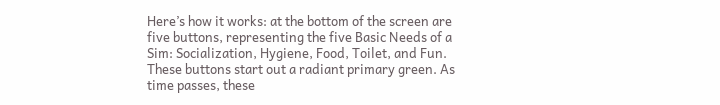Here’s how it works: at the bottom of the screen are five buttons, representing the five Basic Needs of a Sim: Socialization, Hygiene, Food, Toilet, and Fun. These buttons start out a radiant primary green. As time passes, these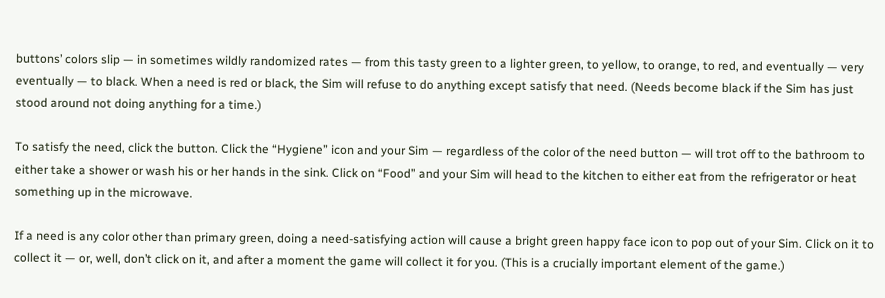buttons’ colors slip — in sometimes wildly randomized rates — from this tasty green to a lighter green, to yellow, to orange, to red, and eventually — very eventually — to black. When a need is red or black, the Sim will refuse to do anything except satisfy that need. (Needs become black if the Sim has just stood around not doing anything for a time.)

To satisfy the need, click the button. Click the “Hygiene” icon and your Sim — regardless of the color of the need button — will trot off to the bathroom to either take a shower or wash his or her hands in the sink. Click on “Food” and your Sim will head to the kitchen to either eat from the refrigerator or heat something up in the microwave.

If a need is any color other than primary green, doing a need-satisfying action will cause a bright green happy face icon to pop out of your Sim. Click on it to collect it — or, well, don’t click on it, and after a moment the game will collect it for you. (This is a crucially important element of the game.)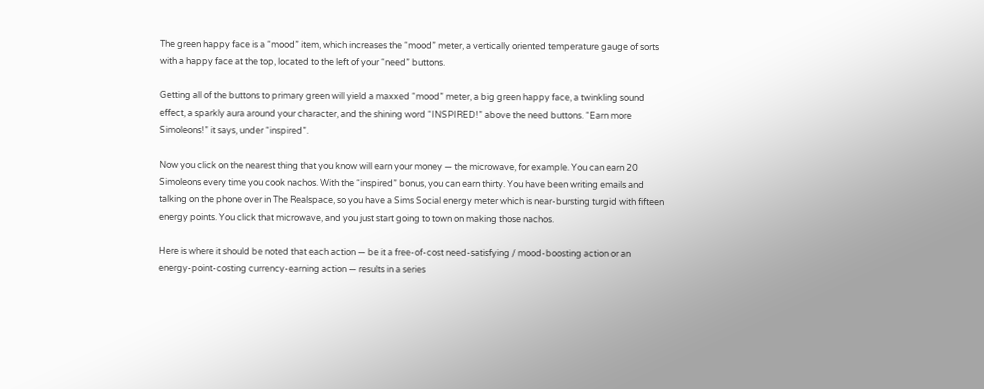The green happy face is a “mood” item, which increases the “mood” meter, a vertically oriented temperature gauge of sorts with a happy face at the top, located to the left of your “need” buttons.

Getting all of the buttons to primary green will yield a maxxed “mood” meter, a big green happy face, a twinkling sound effect, a sparkly aura around your character, and the shining word “INSPIRED!” above the need buttons. “Earn more Simoleons!” it says, under “inspired”.

Now you click on the nearest thing that you know will earn your money — the microwave, for example. You can earn 20 Simoleons every time you cook nachos. With the “inspired” bonus, you can earn thirty. You have been writing emails and talking on the phone over in The Realspace, so you have a Sims Social energy meter which is near-bursting turgid with fifteen energy points. You click that microwave, and you just start going to town on making those nachos.

Here is where it should be noted that each action — be it a free-of-cost need-satisfying / mood-boosting action or an energy-point-costing currency-earning action — results in a series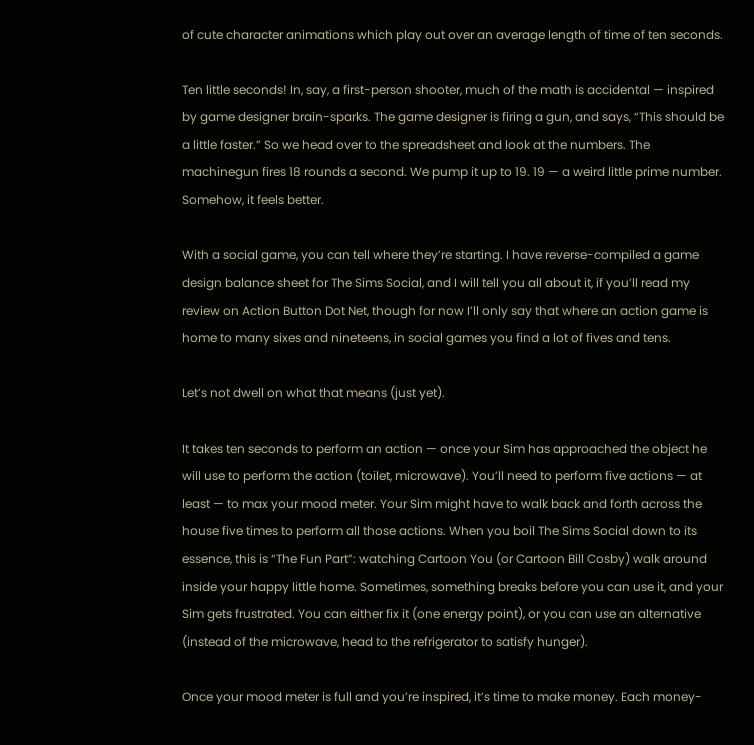of cute character animations which play out over an average length of time of ten seconds.

Ten little seconds! In, say, a first-person shooter, much of the math is accidental — inspired by game designer brain-sparks. The game designer is firing a gun, and says, “This should be a little faster.” So we head over to the spreadsheet and look at the numbers. The machinegun fires 18 rounds a second. We pump it up to 19. 19 — a weird little prime number. Somehow, it feels better.

With a social game, you can tell where they’re starting. I have reverse-compiled a game design balance sheet for The Sims Social, and I will tell you all about it, if you’ll read my review on Action Button Dot Net, though for now I’ll only say that where an action game is home to many sixes and nineteens, in social games you find a lot of fives and tens.

Let’s not dwell on what that means (just yet).

It takes ten seconds to perform an action — once your Sim has approached the object he will use to perform the action (toilet, microwave). You’ll need to perform five actions — at least — to max your mood meter. Your Sim might have to walk back and forth across the house five times to perform all those actions. When you boil The Sims Social down to its essence, this is “The Fun Part”: watching Cartoon You (or Cartoon Bill Cosby) walk around inside your happy little home. Sometimes, something breaks before you can use it, and your Sim gets frustrated. You can either fix it (one energy point), or you can use an alternative (instead of the microwave, head to the refrigerator to satisfy hunger).

Once your mood meter is full and you’re inspired, it’s time to make money. Each money-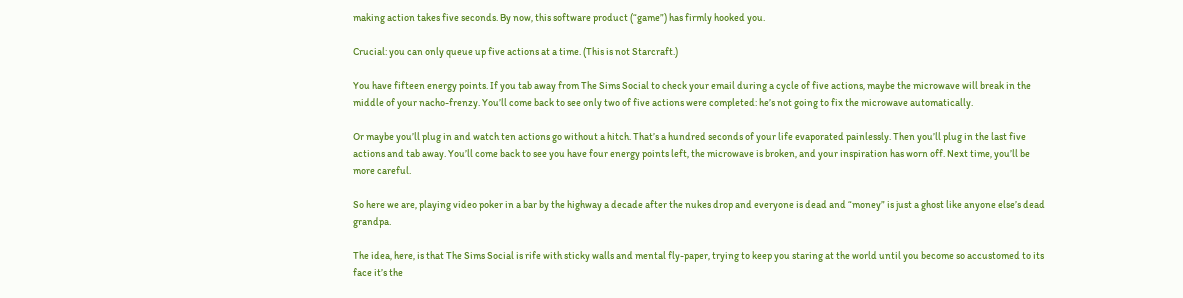making action takes five seconds. By now, this software product (“game”) has firmly hooked you.

Crucial: you can only queue up five actions at a time. (This is not Starcraft.)

You have fifteen energy points. If you tab away from The Sims Social to check your email during a cycle of five actions, maybe the microwave will break in the middle of your nacho-frenzy. You’ll come back to see only two of five actions were completed: he’s not going to fix the microwave automatically.

Or maybe you’ll plug in and watch ten actions go without a hitch. That’s a hundred seconds of your life evaporated painlessly. Then you’ll plug in the last five actions and tab away. You’ll come back to see you have four energy points left, the microwave is broken, and your inspiration has worn off. Next time, you’ll be more careful.

So here we are, playing video poker in a bar by the highway a decade after the nukes drop and everyone is dead and “money” is just a ghost like anyone else’s dead grandpa.

The idea, here, is that The Sims Social is rife with sticky walls and mental fly-paper, trying to keep you staring at the world until you become so accustomed to its face it’s the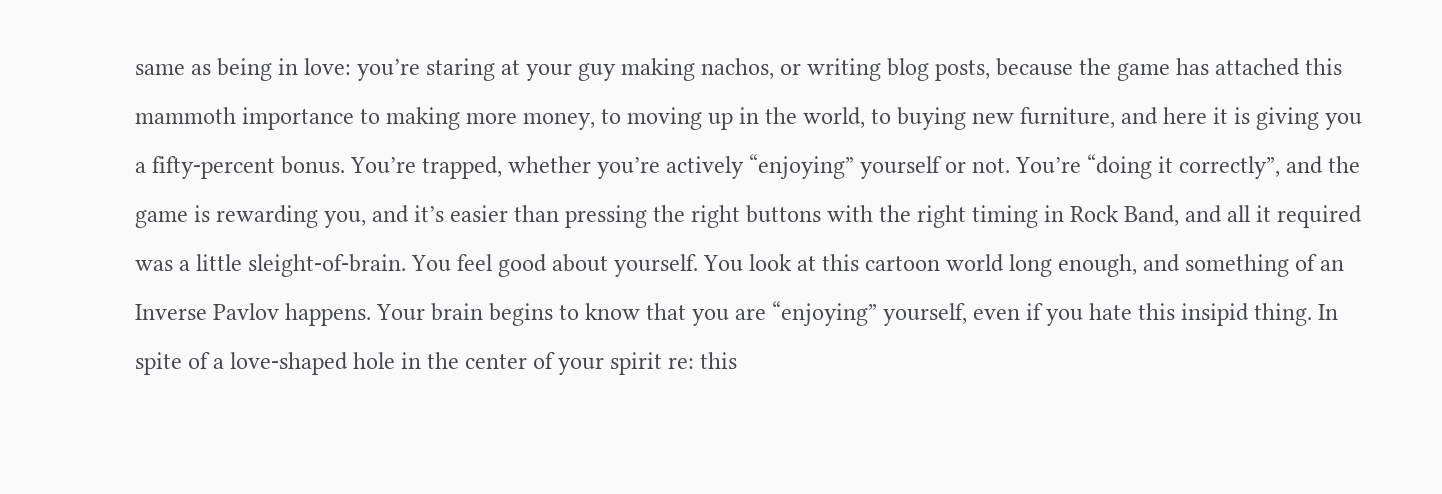same as being in love: you’re staring at your guy making nachos, or writing blog posts, because the game has attached this mammoth importance to making more money, to moving up in the world, to buying new furniture, and here it is giving you a fifty-percent bonus. You’re trapped, whether you’re actively “enjoying” yourself or not. You’re “doing it correctly”, and the game is rewarding you, and it’s easier than pressing the right buttons with the right timing in Rock Band, and all it required was a little sleight-of-brain. You feel good about yourself. You look at this cartoon world long enough, and something of an Inverse Pavlov happens. Your brain begins to know that you are “enjoying” yourself, even if you hate this insipid thing. In spite of a love-shaped hole in the center of your spirit re: this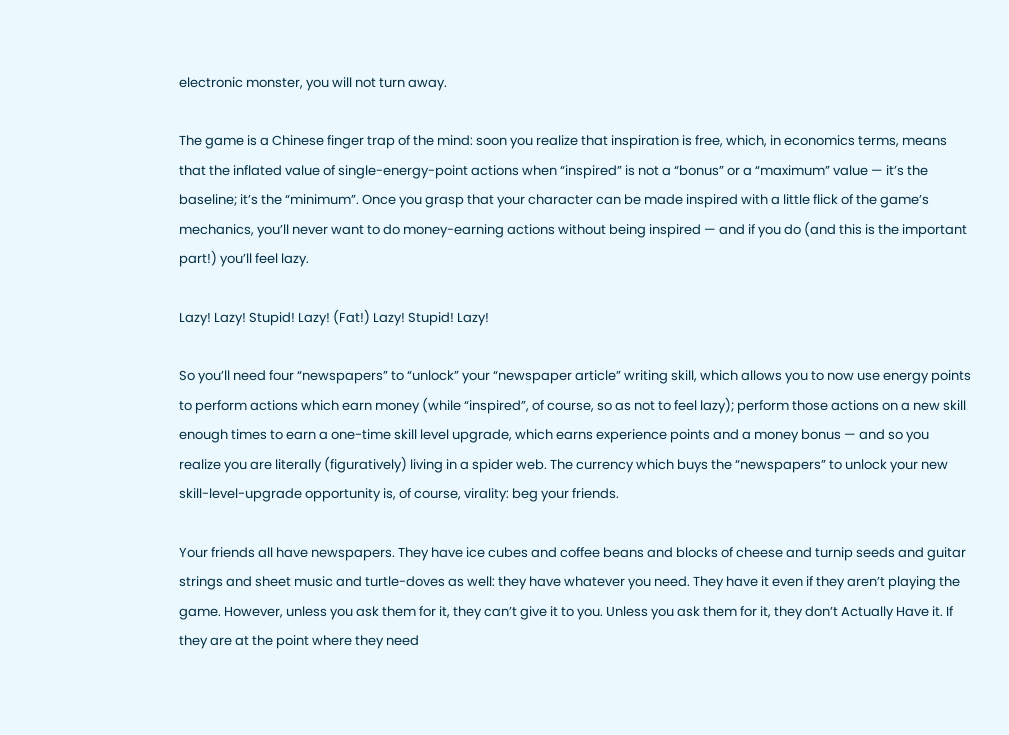electronic monster, you will not turn away.

The game is a Chinese finger trap of the mind: soon you realize that inspiration is free, which, in economics terms, means that the inflated value of single-energy-point actions when “inspired” is not a “bonus” or a “maximum” value — it’s the baseline; it’s the “minimum”. Once you grasp that your character can be made inspired with a little flick of the game’s mechanics, you’ll never want to do money-earning actions without being inspired — and if you do (and this is the important part!) you’ll feel lazy.

Lazy! Lazy! Stupid! Lazy! (Fat!) Lazy! Stupid! Lazy!

So you’ll need four “newspapers” to “unlock” your “newspaper article” writing skill, which allows you to now use energy points to perform actions which earn money (while “inspired”, of course, so as not to feel lazy); perform those actions on a new skill enough times to earn a one-time skill level upgrade, which earns experience points and a money bonus — and so you realize you are literally (figuratively) living in a spider web. The currency which buys the “newspapers” to unlock your new skill-level-upgrade opportunity is, of course, virality: beg your friends.

Your friends all have newspapers. They have ice cubes and coffee beans and blocks of cheese and turnip seeds and guitar strings and sheet music and turtle-doves as well: they have whatever you need. They have it even if they aren’t playing the game. However, unless you ask them for it, they can’t give it to you. Unless you ask them for it, they don’t Actually Have it. If they are at the point where they need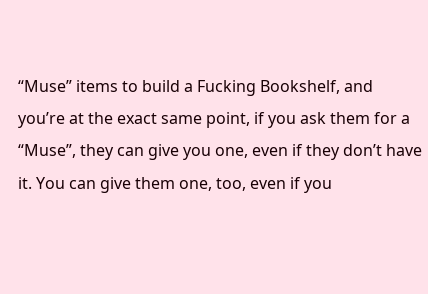“Muse” items to build a Fucking Bookshelf, and you’re at the exact same point, if you ask them for a “Muse”, they can give you one, even if they don’t have it. You can give them one, too, even if you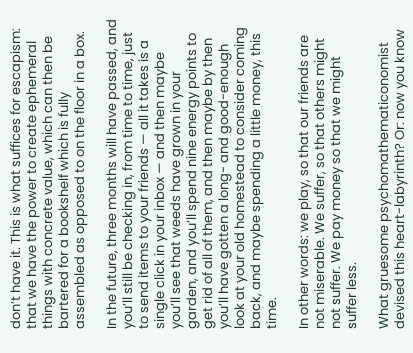don’t have it. This is what suffices for escapism: that we have the power to create ephemeral things with concrete value, which can then be bartered for a bookshelf which is fully assembled as opposed to on the floor in a box.

In the future, three months will have passed, and you’ll still be checking in, from time to time, just to send items to your friends — all it takes is a single click in your inbox — and then maybe you’ll see that weeds have grown in your garden, and you’ll spend nine energy points to get rid of all of them, and then maybe by then you’ll have gotten a long- and good-enough look at your old homestead to consider coming back, and maybe spending a little money, this time.

In other words: we play, so that our friends are not miserable. We suffer, so that others might not suffer. We pay money so that we might suffer less.

What gruesome psychomathematiconomist devised this heart-labyrinth? Or: now you know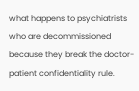what happens to psychiatrists who are decommissioned because they break the doctor-patient confidentiality rule.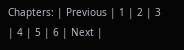Chapters: | Previous | 1 | 2 | 3 | 4 | 5 | 6 | Next |